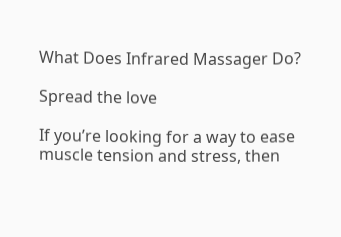What Does Infrared Massager Do?

Spread the love

If you’re looking for a way to ease muscle tension and stress, then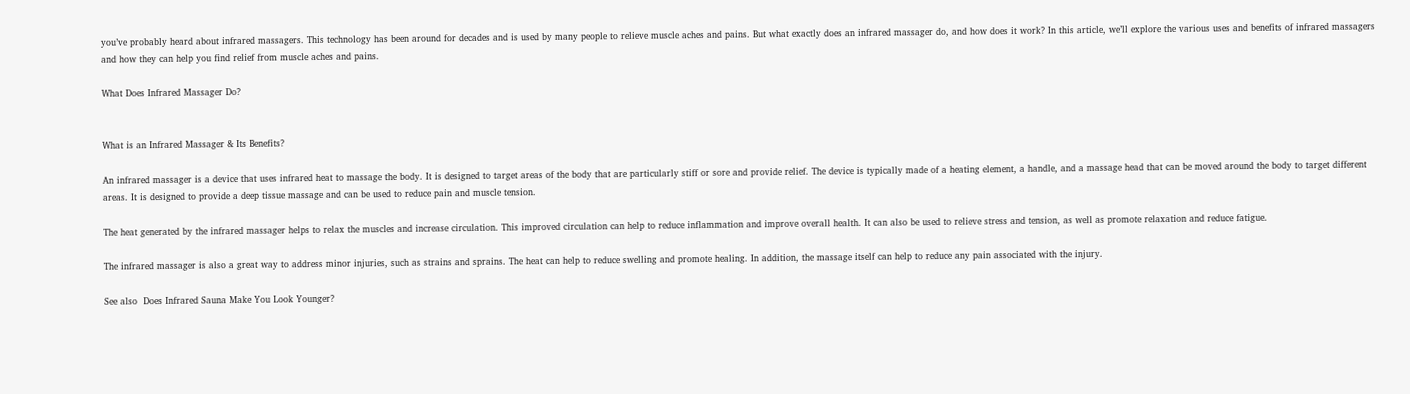you’ve probably heard about infrared massagers. This technology has been around for decades and is used by many people to relieve muscle aches and pains. But what exactly does an infrared massager do, and how does it work? In this article, we’ll explore the various uses and benefits of infrared massagers and how they can help you find relief from muscle aches and pains.

What Does Infrared Massager Do?


What is an Infrared Massager & Its Benefits?

An infrared massager is a device that uses infrared heat to massage the body. It is designed to target areas of the body that are particularly stiff or sore and provide relief. The device is typically made of a heating element, a handle, and a massage head that can be moved around the body to target different areas. It is designed to provide a deep tissue massage and can be used to reduce pain and muscle tension.

The heat generated by the infrared massager helps to relax the muscles and increase circulation. This improved circulation can help to reduce inflammation and improve overall health. It can also be used to relieve stress and tension, as well as promote relaxation and reduce fatigue.

The infrared massager is also a great way to address minor injuries, such as strains and sprains. The heat can help to reduce swelling and promote healing. In addition, the massage itself can help to reduce any pain associated with the injury.

See also  Does Infrared Sauna Make You Look Younger?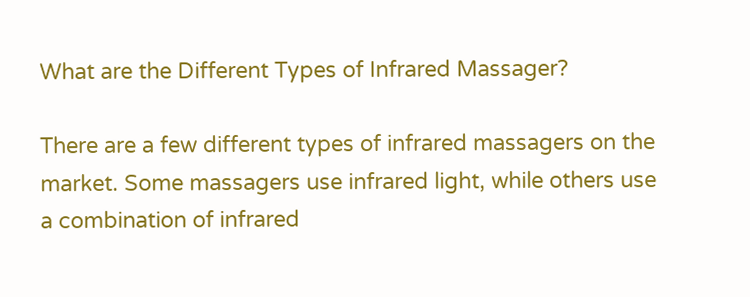What are the Different Types of Infrared Massager?

There are a few different types of infrared massagers on the market. Some massagers use infrared light, while others use a combination of infrared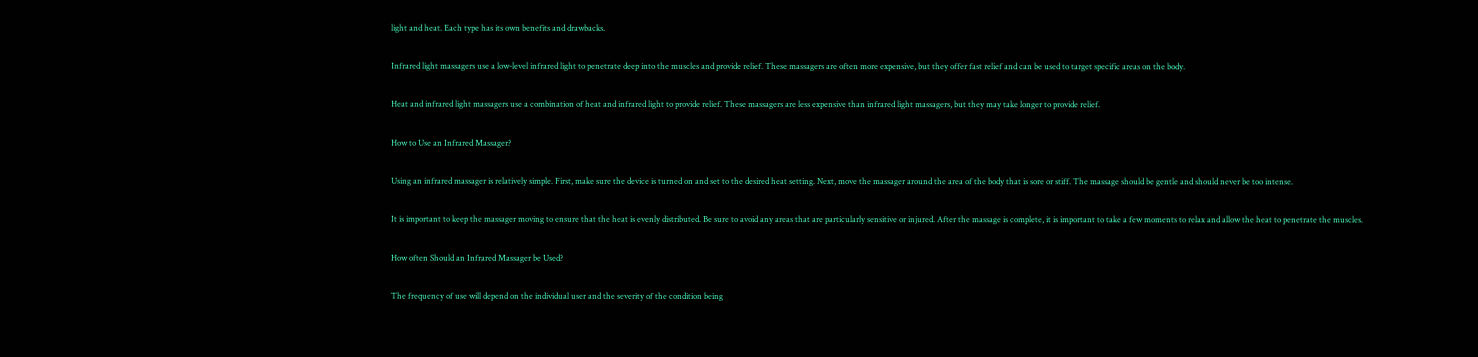light and heat. Each type has its own benefits and drawbacks.

Infrared light massagers use a low-level infrared light to penetrate deep into the muscles and provide relief. These massagers are often more expensive, but they offer fast relief and can be used to target specific areas on the body.

Heat and infrared light massagers use a combination of heat and infrared light to provide relief. These massagers are less expensive than infrared light massagers, but they may take longer to provide relief.

How to Use an Infrared Massager?

Using an infrared massager is relatively simple. First, make sure the device is turned on and set to the desired heat setting. Next, move the massager around the area of the body that is sore or stiff. The massage should be gentle and should never be too intense.

It is important to keep the massager moving to ensure that the heat is evenly distributed. Be sure to avoid any areas that are particularly sensitive or injured. After the massage is complete, it is important to take a few moments to relax and allow the heat to penetrate the muscles.

How often Should an Infrared Massager be Used?

The frequency of use will depend on the individual user and the severity of the condition being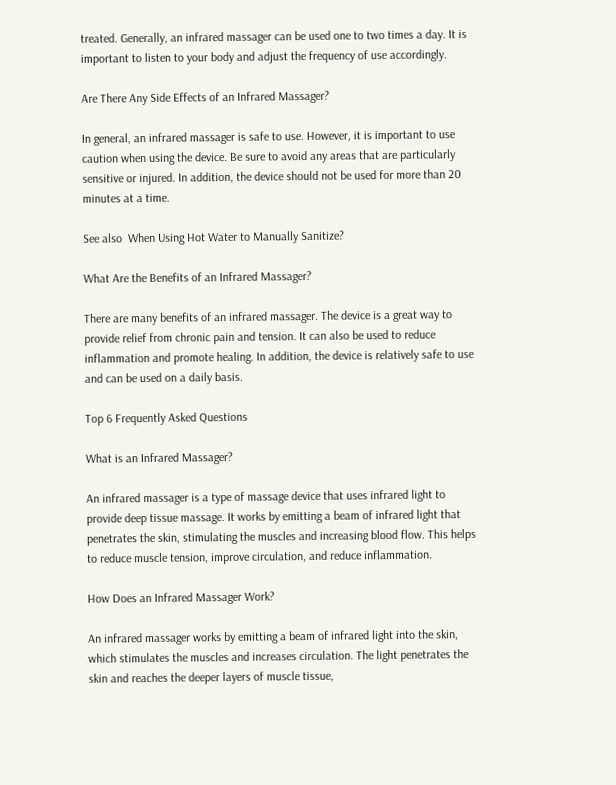treated. Generally, an infrared massager can be used one to two times a day. It is important to listen to your body and adjust the frequency of use accordingly.

Are There Any Side Effects of an Infrared Massager?

In general, an infrared massager is safe to use. However, it is important to use caution when using the device. Be sure to avoid any areas that are particularly sensitive or injured. In addition, the device should not be used for more than 20 minutes at a time.

See also  When Using Hot Water to Manually Sanitize?

What Are the Benefits of an Infrared Massager?

There are many benefits of an infrared massager. The device is a great way to provide relief from chronic pain and tension. It can also be used to reduce inflammation and promote healing. In addition, the device is relatively safe to use and can be used on a daily basis.

Top 6 Frequently Asked Questions

What is an Infrared Massager?

An infrared massager is a type of massage device that uses infrared light to provide deep tissue massage. It works by emitting a beam of infrared light that penetrates the skin, stimulating the muscles and increasing blood flow. This helps to reduce muscle tension, improve circulation, and reduce inflammation.

How Does an Infrared Massager Work?

An infrared massager works by emitting a beam of infrared light into the skin, which stimulates the muscles and increases circulation. The light penetrates the skin and reaches the deeper layers of muscle tissue,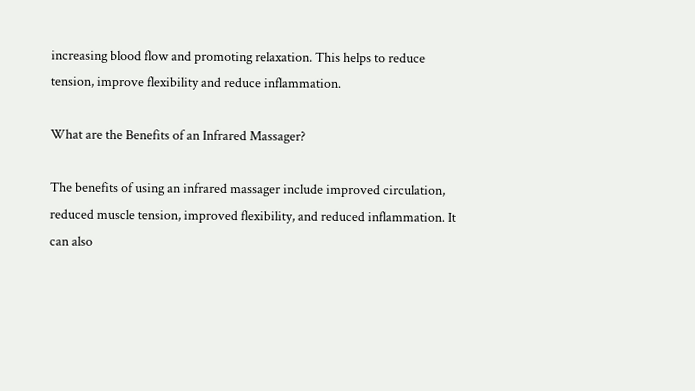increasing blood flow and promoting relaxation. This helps to reduce tension, improve flexibility and reduce inflammation.

What are the Benefits of an Infrared Massager?

The benefits of using an infrared massager include improved circulation, reduced muscle tension, improved flexibility, and reduced inflammation. It can also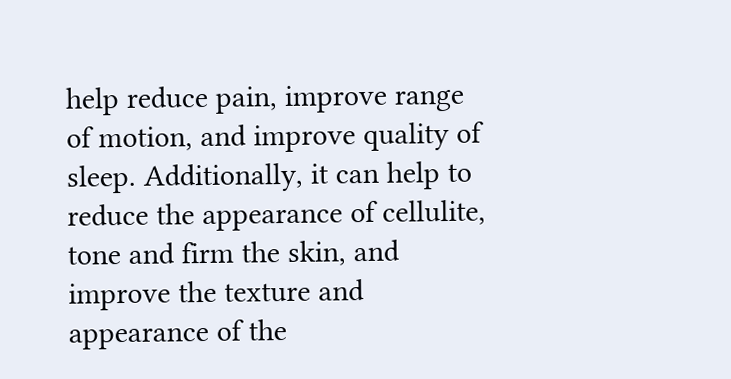help reduce pain, improve range of motion, and improve quality of sleep. Additionally, it can help to reduce the appearance of cellulite, tone and firm the skin, and improve the texture and appearance of the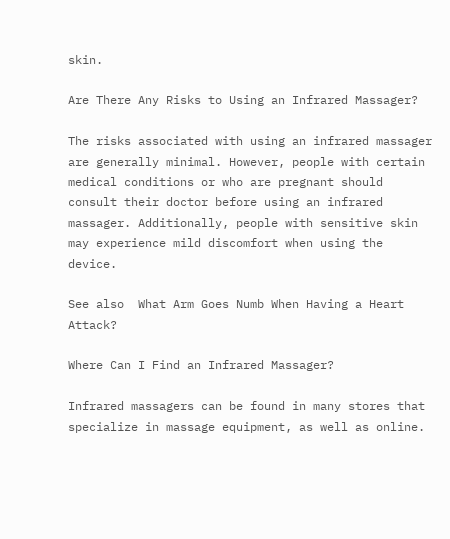skin.

Are There Any Risks to Using an Infrared Massager?

The risks associated with using an infrared massager are generally minimal. However, people with certain medical conditions or who are pregnant should consult their doctor before using an infrared massager. Additionally, people with sensitive skin may experience mild discomfort when using the device.

See also  What Arm Goes Numb When Having a Heart Attack?

Where Can I Find an Infrared Massager?

Infrared massagers can be found in many stores that specialize in massage equipment, as well as online.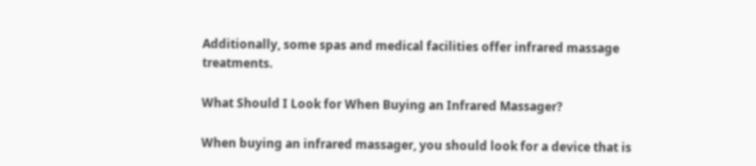Additionally, some spas and medical facilities offer infrared massage treatments.

What Should I Look for When Buying an Infrared Massager?

When buying an infrared massager, you should look for a device that is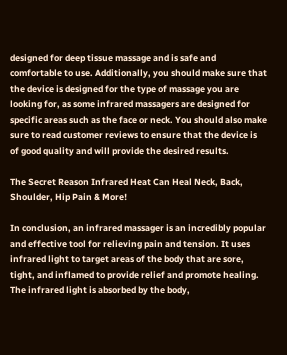designed for deep tissue massage and is safe and comfortable to use. Additionally, you should make sure that the device is designed for the type of massage you are looking for, as some infrared massagers are designed for specific areas such as the face or neck. You should also make sure to read customer reviews to ensure that the device is of good quality and will provide the desired results.

The Secret Reason Infrared Heat Can Heal Neck, Back, Shoulder, Hip Pain & More!

In conclusion, an infrared massager is an incredibly popular and effective tool for relieving pain and tension. It uses infrared light to target areas of the body that are sore, tight, and inflamed to provide relief and promote healing. The infrared light is absorbed by the body,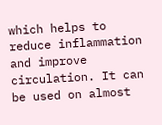which helps to reduce inflammation and improve circulation. It can be used on almost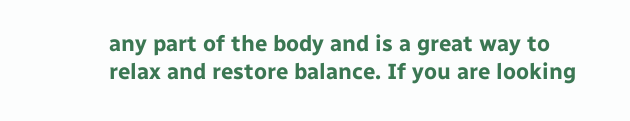any part of the body and is a great way to relax and restore balance. If you are looking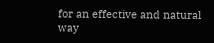for an effective and natural way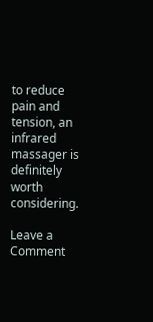to reduce pain and tension, an infrared massager is definitely worth considering.

Leave a Comment